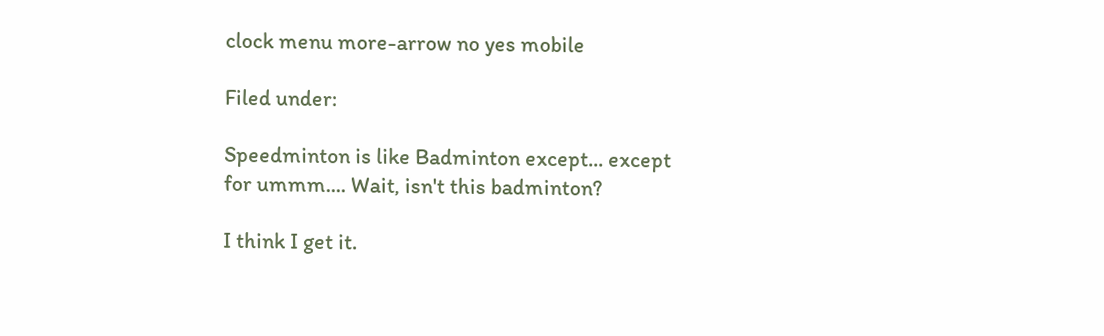clock menu more-arrow no yes mobile

Filed under:

Speedminton is like Badminton except... except for ummm.... Wait, isn't this badminton?

I think I get it.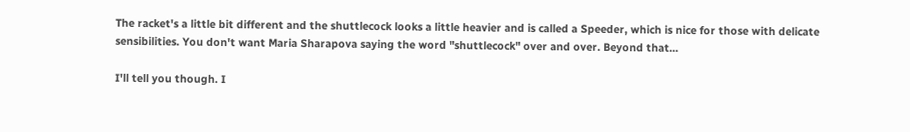The racket's a little bit different and the shuttlecock looks a little heavier and is called a Speeder, which is nice for those with delicate sensibilities. You don't want Maria Sharapova saying the word "shuttlecock" over and over. Beyond that...

I'll tell you though. I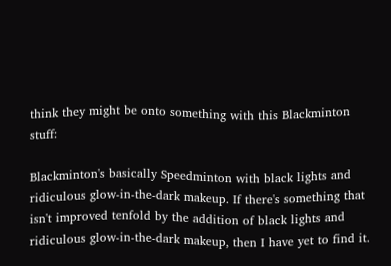think they might be onto something with this Blackminton stuff:

Blackminton's basically Speedminton with black lights and ridiculous glow-in-the-dark makeup. If there's something that isn't improved tenfold by the addition of black lights and ridiculous glow-in-the-dark makeup, then I have yet to find it.